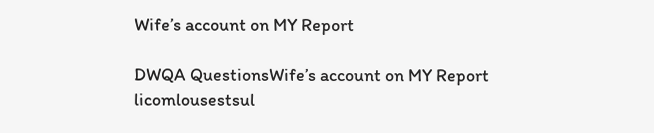Wife’s account on MY Report

DWQA QuestionsWife’s account on MY Report
licomlousestsul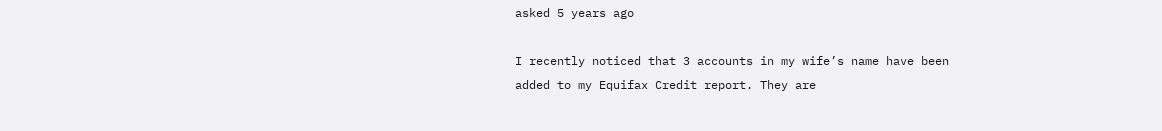asked 5 years ago

I recently noticed that 3 accounts in my wife’s name have been added to my Equifax Credit report. They are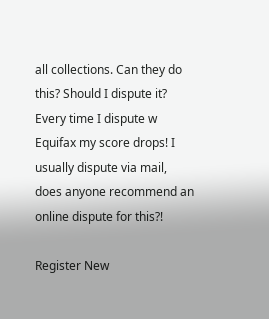all collections. Can they do this? Should I dispute it? Every time I dispute w Equifax my score drops! I usually dispute via mail, does anyone recommend an online dispute for this?!

Register New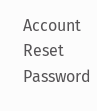Account
Reset Password